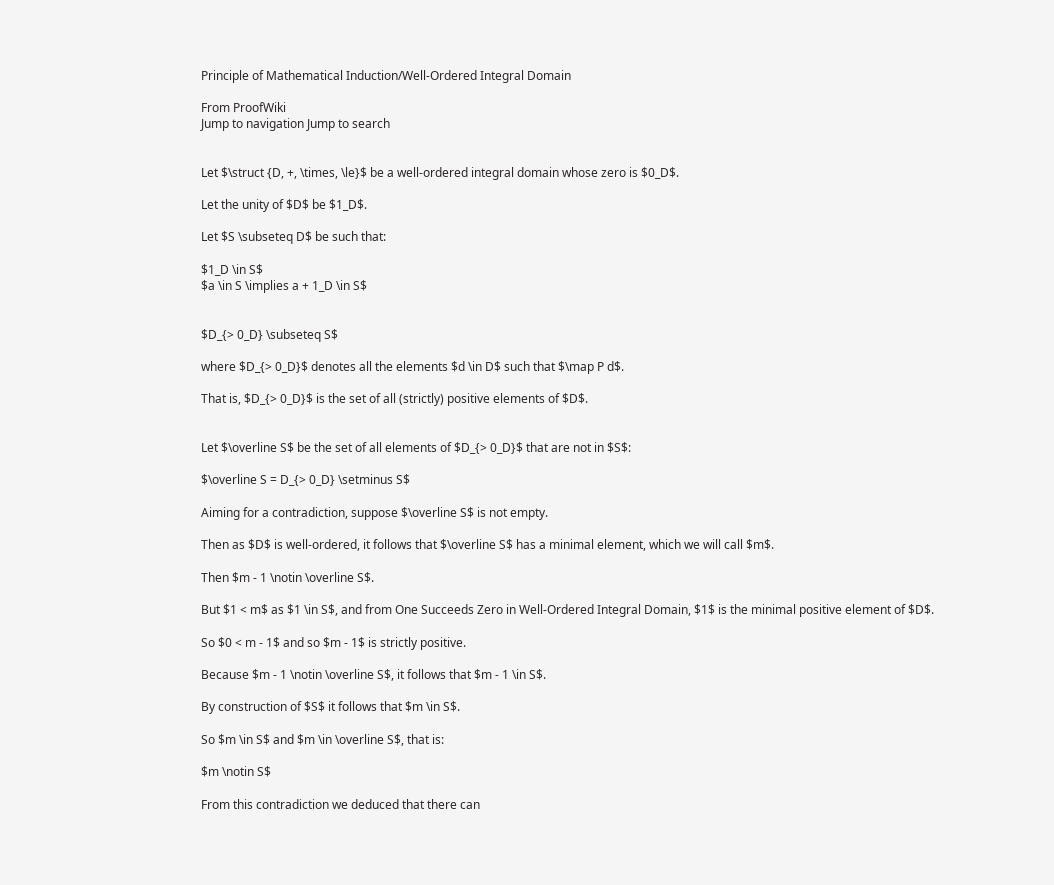Principle of Mathematical Induction/Well-Ordered Integral Domain

From ProofWiki
Jump to navigation Jump to search


Let $\struct {D, +, \times, \le}$ be a well-ordered integral domain whose zero is $0_D$.

Let the unity of $D$ be $1_D$.

Let $S \subseteq D$ be such that:

$1_D \in S$
$a \in S \implies a + 1_D \in S$


$D_{> 0_D} \subseteq S$

where $D_{> 0_D}$ denotes all the elements $d \in D$ such that $\map P d$.

That is, $D_{> 0_D}$ is the set of all (strictly) positive elements of $D$.


Let $\overline S$ be the set of all elements of $D_{> 0_D}$ that are not in $S$:

$\overline S = D_{> 0_D} \setminus S$

Aiming for a contradiction, suppose $\overline S$ is not empty.

Then as $D$ is well-ordered, it follows that $\overline S$ has a minimal element, which we will call $m$.

Then $m - 1 \notin \overline S$.

But $1 < m$ as $1 \in S$, and from One Succeeds Zero in Well-Ordered Integral Domain, $1$ is the minimal positive element of $D$.

So $0 < m - 1$ and so $m - 1$ is strictly positive.

Because $m - 1 \notin \overline S$, it follows that $m - 1 \in S$.

By construction of $S$ it follows that $m \in S$.

So $m \in S$ and $m \in \overline S$, that is:

$m \notin S$

From this contradiction we deduced that there can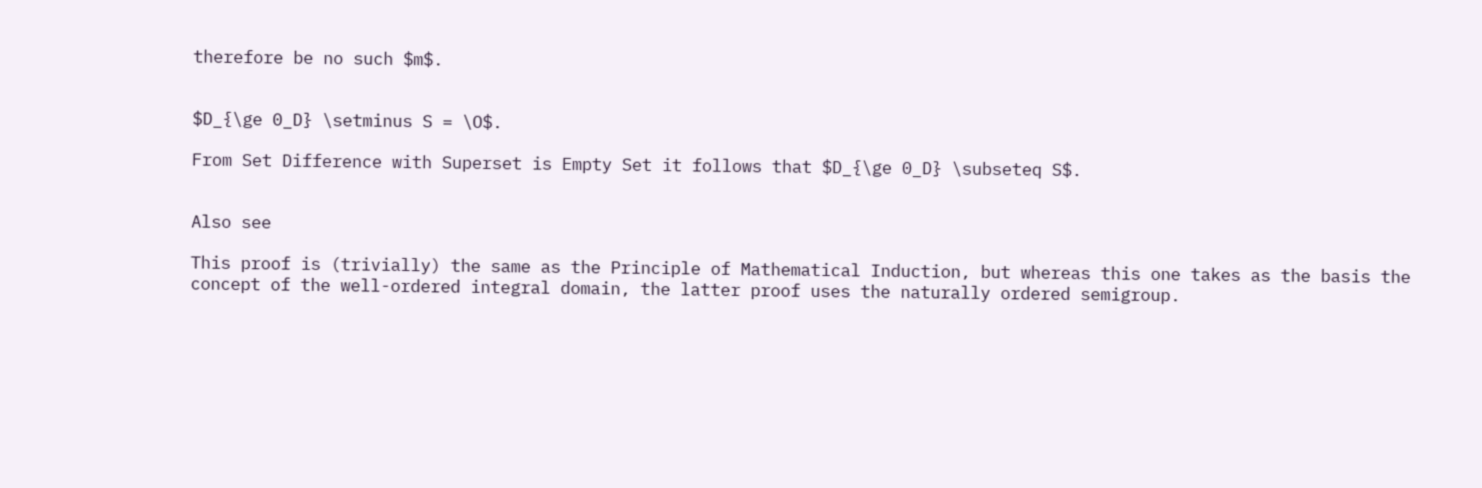therefore be no such $m$.


$D_{\ge 0_D} \setminus S = \O$.

From Set Difference with Superset is Empty Set it follows that $D_{\ge 0_D} \subseteq S$.


Also see

This proof is (trivially) the same as the Principle of Mathematical Induction, but whereas this one takes as the basis the concept of the well-ordered integral domain, the latter proof uses the naturally ordered semigroup.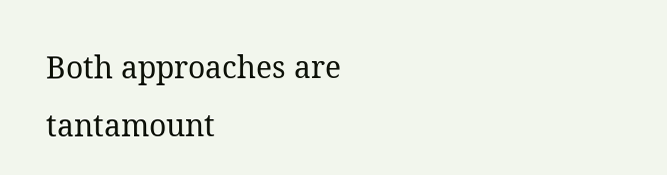Both approaches are tantamount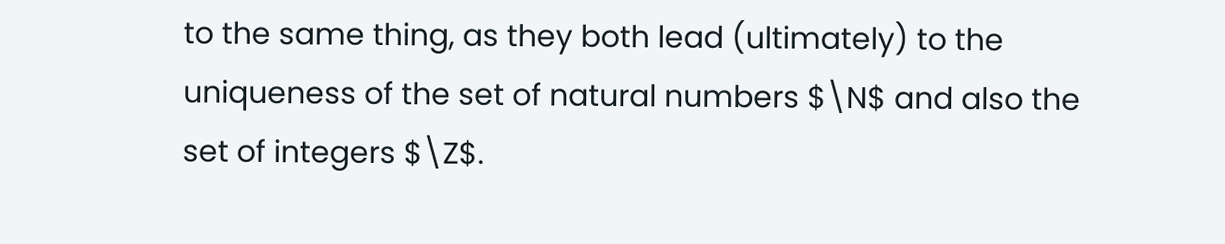to the same thing, as they both lead (ultimately) to the uniqueness of the set of natural numbers $\N$ and also the set of integers $\Z$.